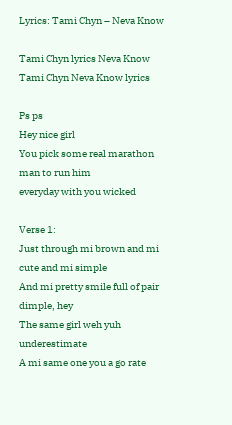Lyrics: Tami Chyn – Neva Know

Tami Chyn lyrics Neva Know
Tami Chyn Neva Know lyrics

Ps ps
Hey nice girl
You pick some real marathon man to run him
everyday with you wicked

Verse 1:
Just through mi brown and mi cute and mi simple
And mi pretty smile full of pair dimple, hey
The same girl weh yuh underestimate
A mi same one you a go rate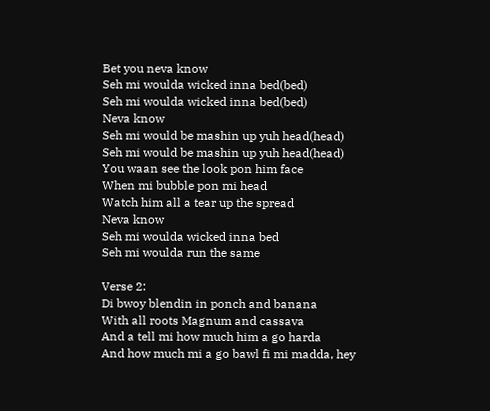Bet you neva know
Seh mi woulda wicked inna bed(bed)
Seh mi woulda wicked inna bed(bed)
Neva know
Seh mi would be mashin up yuh head(head)
Seh mi would be mashin up yuh head(head)
You waan see the look pon him face
When mi bubble pon mi head
Watch him all a tear up the spread
Neva know
Seh mi woulda wicked inna bed
Seh mi woulda run the same

Verse 2:
Di bwoy blendin in ponch and banana
With all roots Magnum and cassava
And a tell mi how much him a go harda
And how much mi a go bawl fi mi madda, hey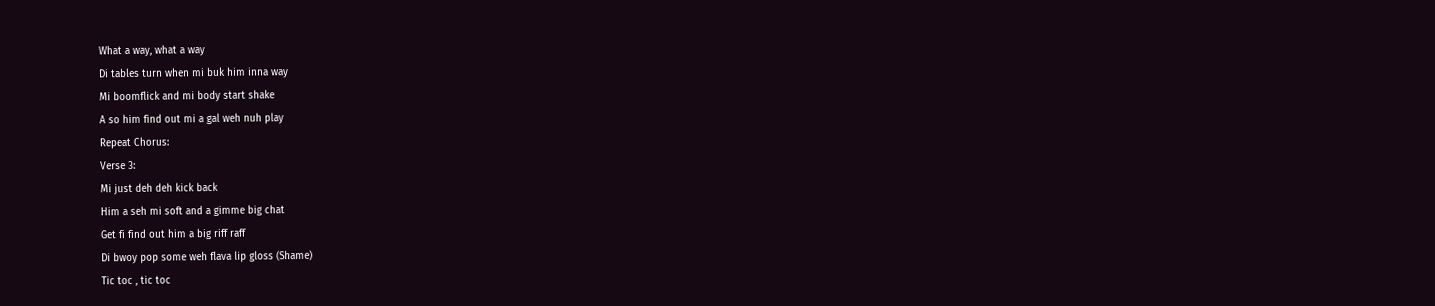What a way, what a way
Di tables turn when mi buk him inna way
Mi boomflick and mi body start shake
A so him find out mi a gal weh nuh play
Repeat Chorus:
Verse 3:
Mi just deh deh kick back
Him a seh mi soft and a gimme big chat
Get fi find out him a big riff raff
Di bwoy pop some weh flava lip gloss (Shame)
Tic toc , tic toc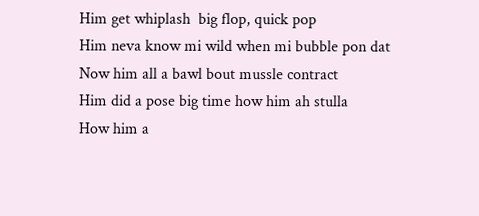Him get whiplash  big flop, quick pop
Him neva know mi wild when mi bubble pon dat
Now him all a bawl bout mussle contract
Him did a pose big time how him ah stulla
How him a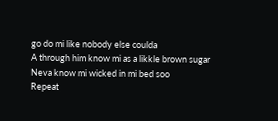go do mi like nobody else coulda
A through him know mi as a likkle brown sugar
Neva know mi wicked in mi bed soo
Repeat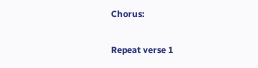Chorus:

Repeat verse 1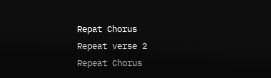Repat Chorus
Repeat verse 2
Repeat Chorus